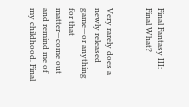Final Fantasy III: Final What?


Very rarely does a newly released game—or anything for that matter—come out and remind me of my childhood. Final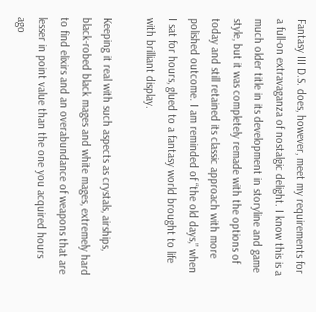Fantasy III D.S. does, however, meet my requirements for a full-on extravaganza of nostalgic delight. I know this is a much older title in its development in storyline and game style, but it was completely remade with the options of today and still retained its classic approach with more polished outcome. I am reminded of “the old days,” when I sat for hours, glued to a fantasy world brought to life with brilliant display.

Keeping it real with such aspects as crystals, airships, black-robed black mages and white mages, extremely hard to find elixirs and an overabundance of weapons that are lesser in point value than the one you acquired hours ago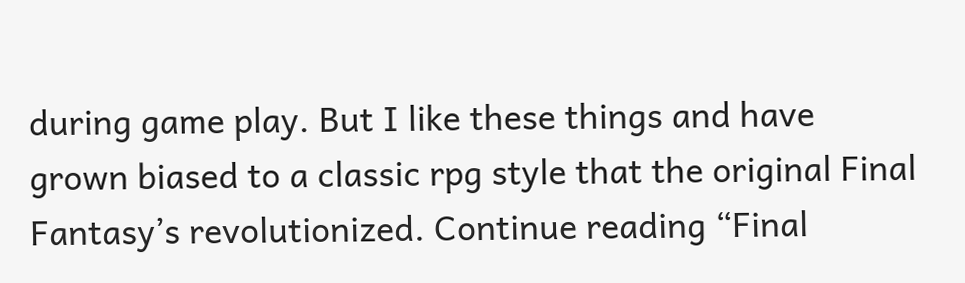during game play. But I like these things and have grown biased to a classic rpg style that the original Final Fantasy’s revolutionized. Continue reading “Final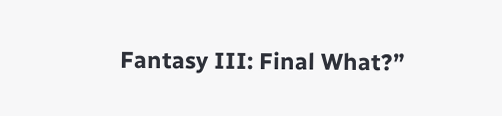Fantasy III: Final What?”